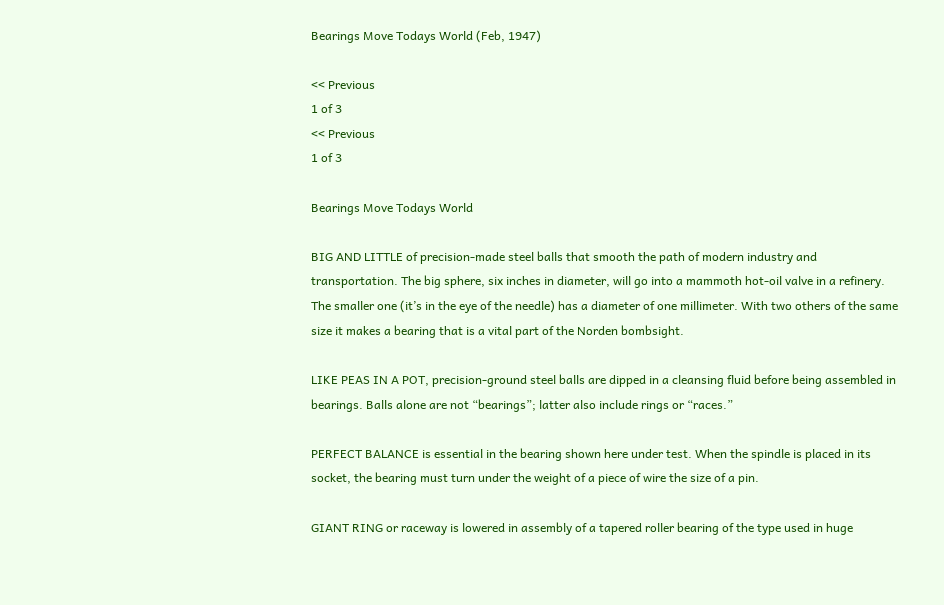Bearings Move Todays World (Feb, 1947)

<< Previous
1 of 3
<< Previous
1 of 3

Bearings Move Todays World

BIG AND LITTLE of precision-made steel balls that smooth the path of modern industry and transportation. The big sphere, six inches in diameter, will go into a mammoth hot-oil valve in a refinery. The smaller one (it’s in the eye of the needle) has a diameter of one millimeter. With two others of the same size it makes a bearing that is a vital part of the Norden bombsight.

LIKE PEAS IN A POT, precision-ground steel balls are dipped in a cleansing fluid before being assembled in bearings. Balls alone are not “bearings”; latter also include rings or “races.”

PERFECT BALANCE is essential in the bearing shown here under test. When the spindle is placed in its socket, the bearing must turn under the weight of a piece of wire the size of a pin.

GIANT RING or raceway is lowered in assembly of a tapered roller bearing of the type used in huge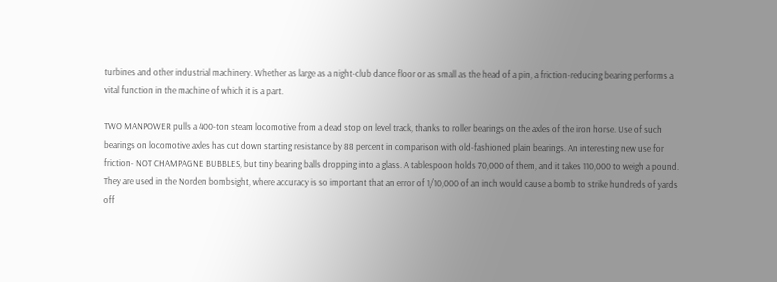turbines and other industrial machinery. Whether as large as a night-club dance floor or as small as the head of a pin, a friction-reducing bearing performs a vital function in the machine of which it is a part.

TWO MANPOWER pulls a 400-ton steam locomotive from a dead stop on level track, thanks to roller bearings on the axles of the iron horse. Use of such bearings on locomotive axles has cut down starting resistance by 88 percent in comparison with old-fashioned plain bearings. An interesting new use for friction- NOT CHAMPAGNE BUBBLES, but tiny bearing balls dropping into a glass. A tablespoon holds 70,000 of them, and it takes 110,000 to weigh a pound. They are used in the Norden bombsight, where accuracy is so important that an error of 1/10,000 of an inch would cause a bomb to strike hundreds of yards off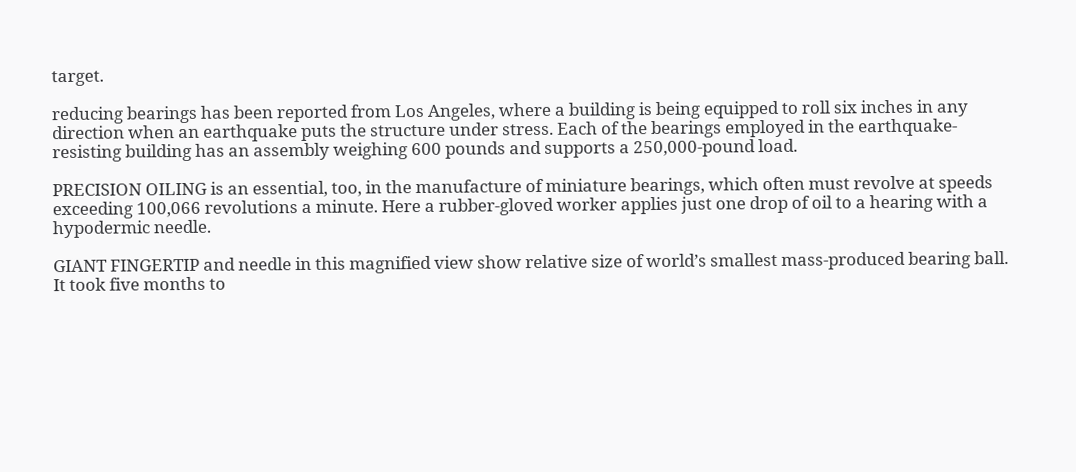target.

reducing bearings has been reported from Los Angeles, where a building is being equipped to roll six inches in any direction when an earthquake puts the structure under stress. Each of the bearings employed in the earthquake-resisting building has an assembly weighing 600 pounds and supports a 250,000-pound load.

PRECISION OILING is an essential, too, in the manufacture of miniature bearings, which often must revolve at speeds exceeding 100,066 revolutions a minute. Here a rubber-gloved worker applies just one drop of oil to a hearing with a hypodermic needle.

GIANT FINGERTIP and needle in this magnified view show relative size of world’s smallest mass-produced bearing ball. It took five months to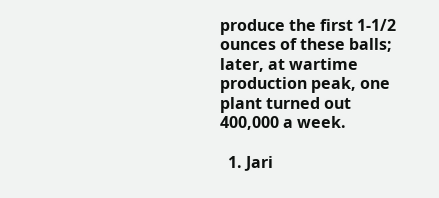produce the first 1-1/2 ounces of these balls; later, at wartime production peak, one plant turned out 400,000 a week.

  1. Jari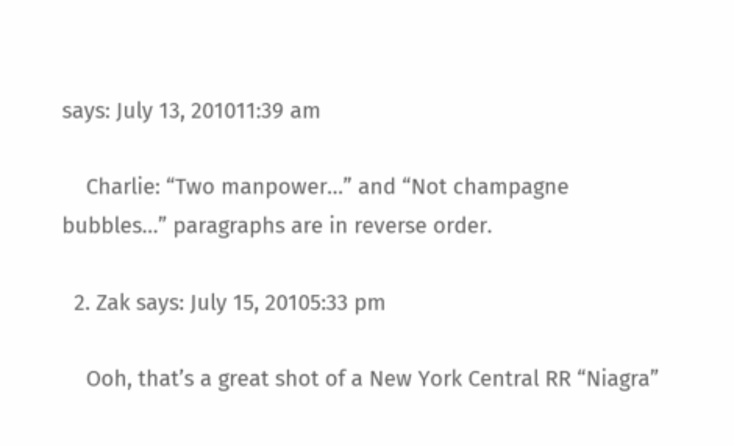says: July 13, 201011:39 am

    Charlie: “Two manpower…” and “Not champagne bubbles…” paragraphs are in reverse order.

  2. Zak says: July 15, 20105:33 pm

    Ooh, that’s a great shot of a New York Central RR “Niagra”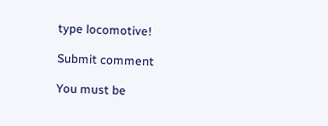type locomotive!

Submit comment

You must be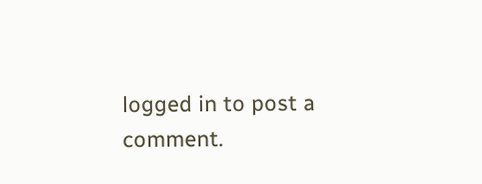logged in to post a comment.